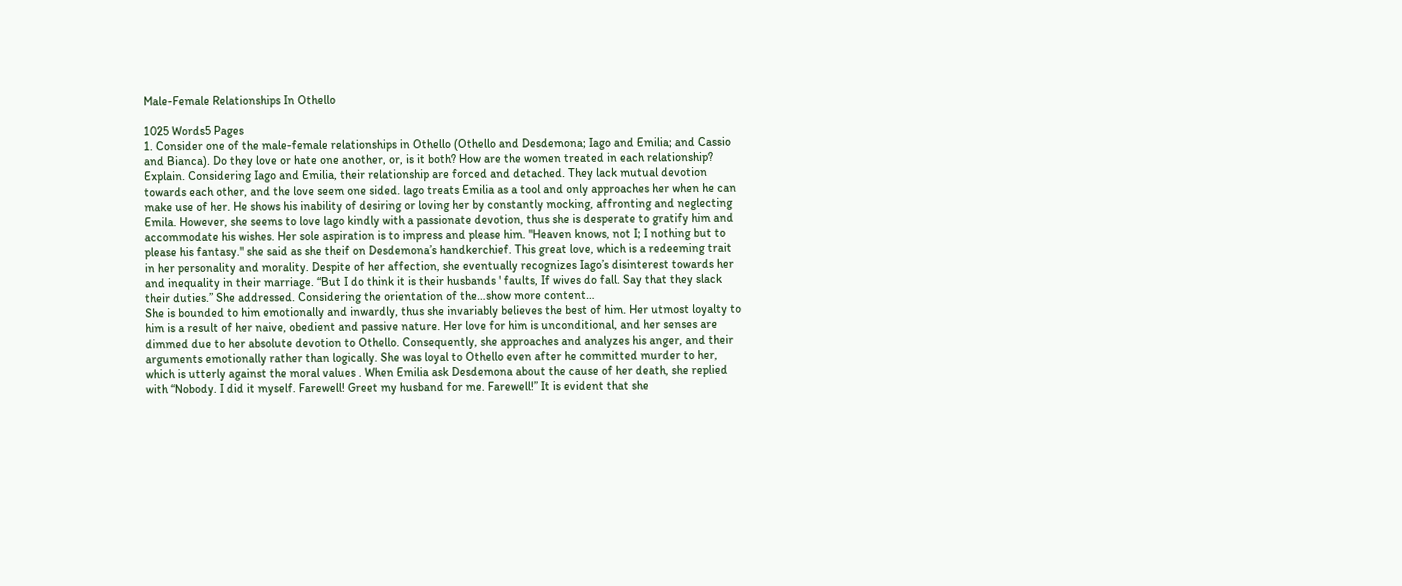Male-Female Relationships In Othello

1025 Words5 Pages
1. Consider one of the male-female relationships in Othello (Othello and Desdemona; Iago and Emilia; and Cassio and Bianca). Do they love or hate one another, or, is it both? How are the women treated in each relationship? Explain. Considering Iago and Emilia, their relationship are forced and detached. They lack mutual devotion towards each other, and the love seem one sided. lago treats Emilia as a tool and only approaches her when he can make use of her. He shows his inability of desiring or loving her by constantly mocking, affronting and neglecting Emila. However, she seems to love lago kindly with a passionate devotion, thus she is desperate to gratify him and accommodate his wishes. Her sole aspiration is to impress and please him. "Heaven knows, not I; I nothing but to please his fantasy." she said as she theif on Desdemona’s handkerchief. This great love, which is a redeeming trait in her personality and morality. Despite of her affection, she eventually recognizes Iago’s disinterest towards her and inequality in their marriage. “But I do think it is their husbands ' faults, If wives do fall. Say that they slack their duties.” She addressed. Considering the orientation of the…show more content…
She is bounded to him emotionally and inwardly, thus she invariably believes the best of him. Her utmost loyalty to him is a result of her naive, obedient and passive nature. Her love for him is unconditional, and her senses are dimmed due to her absolute devotion to Othello. Consequently, she approaches and analyzes his anger, and their arguments emotionally rather than logically. She was loyal to Othello even after he committed murder to her, which is utterly against the moral values . When Emilia ask Desdemona about the cause of her death, she replied with “Nobody. I did it myself. Farewell! Greet my husband for me. Farewell!” It is evident that she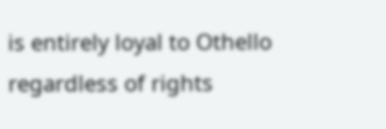is entirely loyal to Othello regardless of rights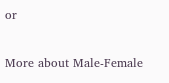or

More about Male-Female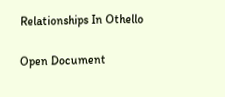Relationships In Othello

Open Document